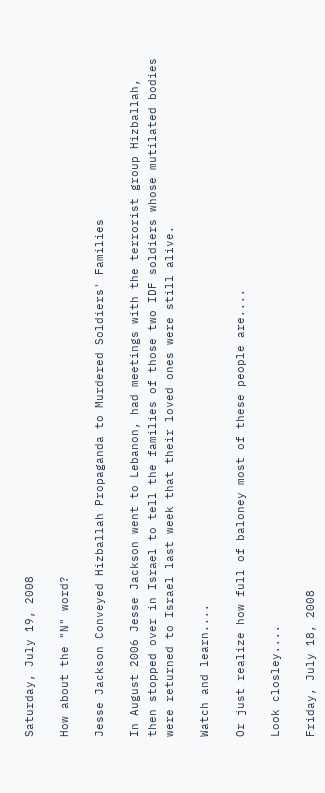Saturday, July 19, 2008

How about the "N" word?

Jesse Jackson Conveyed Hizballah Propaganda to Murdered Soldiers' Families

In August 2006 Jesse Jackson went to Lebanon, had meetings with the terrorist group Hizballah, then stopped over in Israel to tell the families of those two IDF soldiers whose mutilated bodies were returned to Israel last week that their loved ones were still alive.

Watch and learn....

Or just realize how full of baloney most of these people are....

Look closley....

Friday, July 18, 2008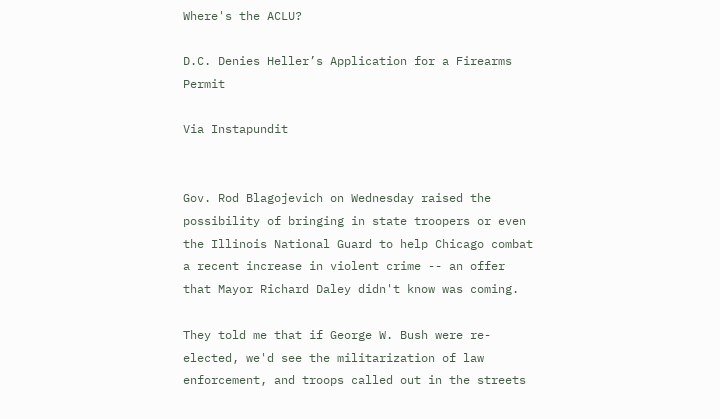Where's the ACLU?

D.C. Denies Heller’s Application for a Firearms Permit

Via Instapundit


Gov. Rod Blagojevich on Wednesday raised the possibility of bringing in state troopers or even the Illinois National Guard to help Chicago combat a recent increase in violent crime -- an offer that Mayor Richard Daley didn't know was coming.

They told me that if George W. Bush were re-elected, we'd see the militarization of law enforcement, and troops called out in the streets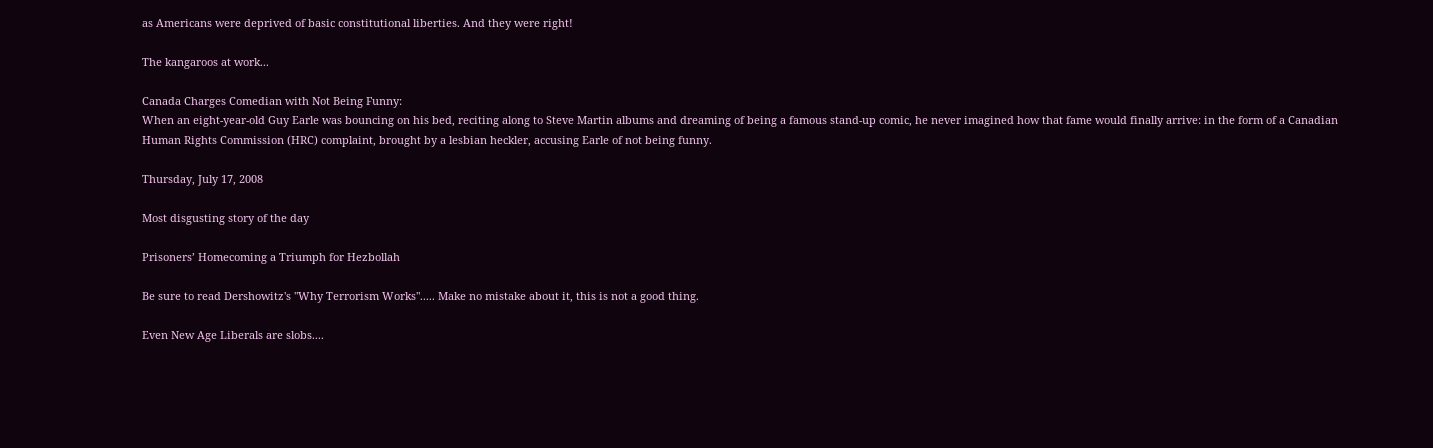as Americans were deprived of basic constitutional liberties. And they were right!

The kangaroos at work...

Canada Charges Comedian with Not Being Funny:
When an eight-year-old Guy Earle was bouncing on his bed, reciting along to Steve Martin albums and dreaming of being a famous stand-up comic, he never imagined how that fame would finally arrive: in the form of a Canadian Human Rights Commission (HRC) complaint, brought by a lesbian heckler, accusing Earle of not being funny.

Thursday, July 17, 2008

Most disgusting story of the day

Prisoners’ Homecoming a Triumph for Hezbollah

Be sure to read Dershowitz's "Why Terrorism Works"..... Make no mistake about it, this is not a good thing.

Even New Age Liberals are slobs....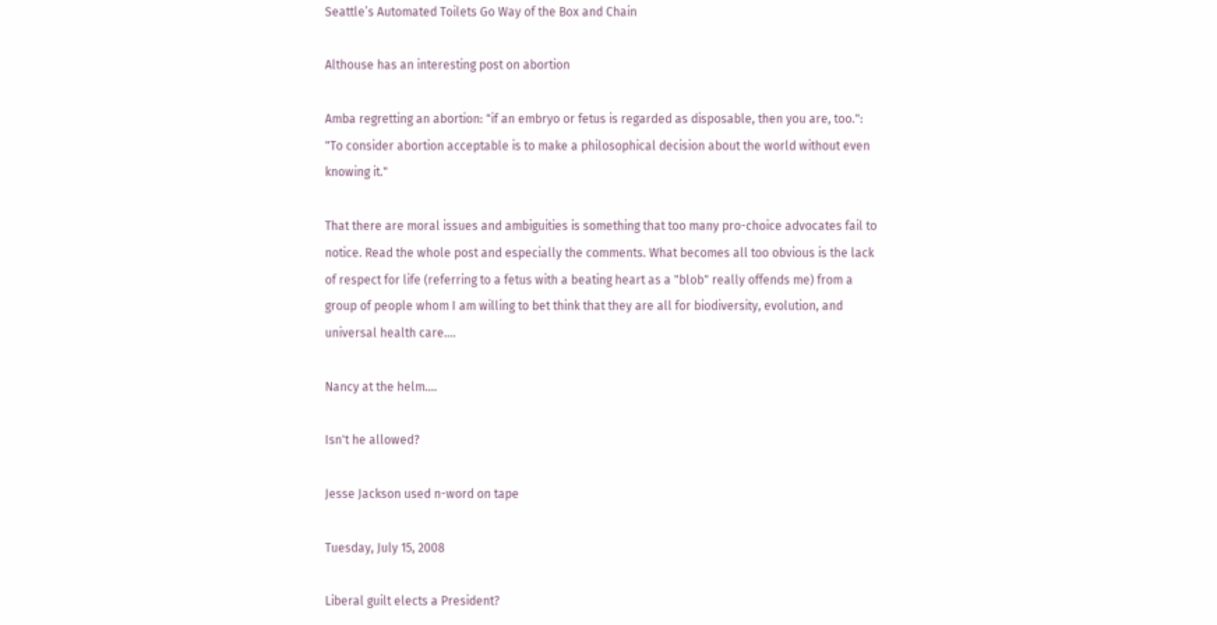Seattle’s Automated Toilets Go Way of the Box and Chain

Althouse has an interesting post on abortion

Amba regretting an abortion: "if an embryo or fetus is regarded as disposable, then you are, too.":
"To consider abortion acceptable is to make a philosophical decision about the world without even knowing it."

That there are moral issues and ambiguities is something that too many pro-choice advocates fail to notice. Read the whole post and especially the comments. What becomes all too obvious is the lack of respect for life (referring to a fetus with a beating heart as a "blob" really offends me) from a group of people whom I am willing to bet think that they are all for biodiversity, evolution, and universal health care....

Nancy at the helm....

Isn't he allowed?

Jesse Jackson used n-word on tape

Tuesday, July 15, 2008

Liberal guilt elects a President?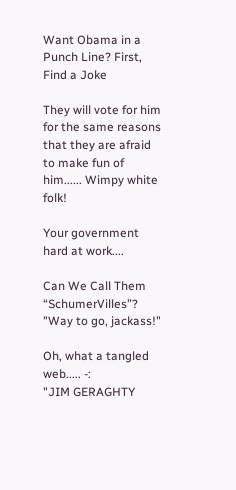Want Obama in a Punch Line? First, Find a Joke

They will vote for him for the same reasons that they are afraid to make fun of him...... Wimpy white folk!

Your government hard at work....

Can We Call Them “SchumerVilles”?
"Way to go, jackass!"

Oh, what a tangled web..... -:
"JIM GERAGHTY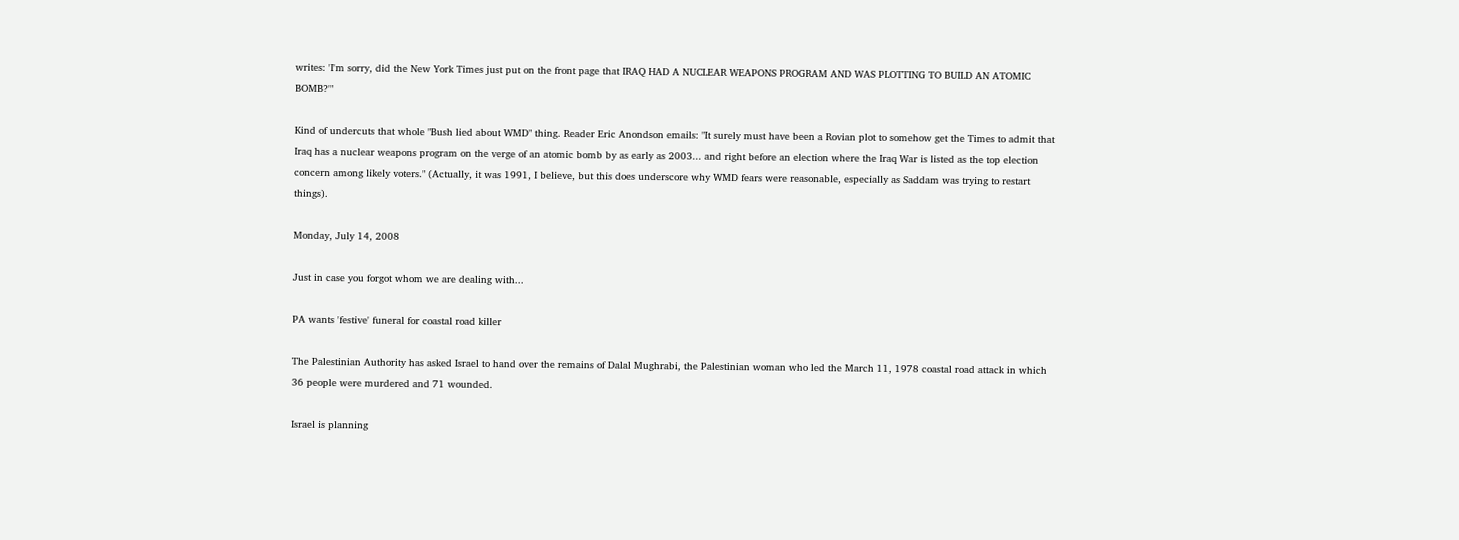writes: 'I'm sorry, did the New York Times just put on the front page that IRAQ HAD A NUCLEAR WEAPONS PROGRAM AND WAS PLOTTING TO BUILD AN ATOMIC BOMB?'"

Kind of undercuts that whole "Bush lied about WMD" thing. Reader Eric Anondson emails: "It surely must have been a Rovian plot to somehow get the Times to admit that Iraq has a nuclear weapons program on the verge of an atomic bomb by as early as 2003... and right before an election where the Iraq War is listed as the top election concern among likely voters." (Actually, it was 1991, I believe, but this does underscore why WMD fears were reasonable, especially as Saddam was trying to restart things).

Monday, July 14, 2008

Just in case you forgot whom we are dealing with...

PA wants 'festive' funeral for coastal road killer

The Palestinian Authority has asked Israel to hand over the remains of Dalal Mughrabi, the Palestinian woman who led the March 11, 1978 coastal road attack in which 36 people were murdered and 71 wounded.

Israel is planning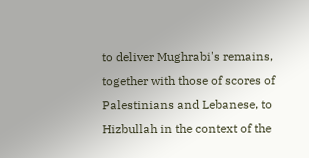to deliver Mughrabi's remains, together with those of scores of Palestinians and Lebanese, to Hizbullah in the context of the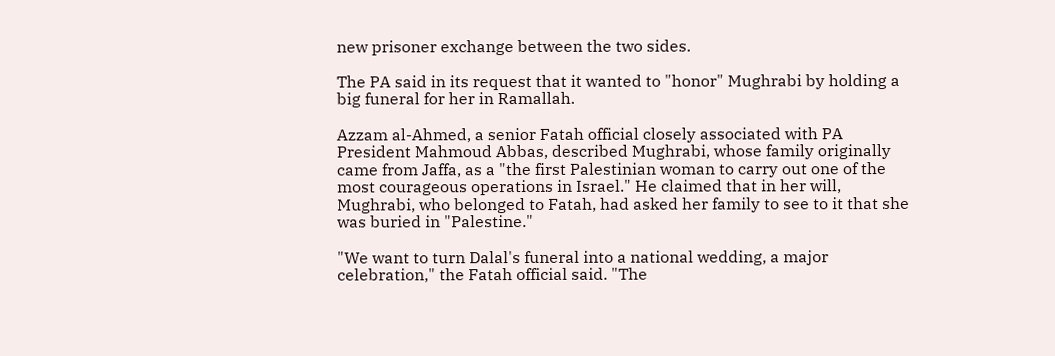new prisoner exchange between the two sides.

The PA said in its request that it wanted to "honor" Mughrabi by holding a big funeral for her in Ramallah.

Azzam al-Ahmed, a senior Fatah official closely associated with PA President Mahmoud Abbas, described Mughrabi, whose family originally came from Jaffa, as a "the first Palestinian woman to carry out one of the most courageous operations in Israel." He claimed that in her will, Mughrabi, who belonged to Fatah, had asked her family to see to it that she was buried in "Palestine."

"We want to turn Dalal's funeral into a national wedding, a major celebration," the Fatah official said. "The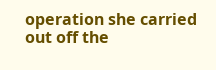operation she carried out off the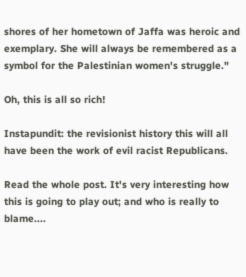shores of her hometown of Jaffa was heroic and exemplary. She will always be remembered as a symbol for the Palestinian women's struggle."

Oh, this is all so rich!

Instapundit: the revisionist history this will all have been the work of evil racist Republicans.

Read the whole post. It's very interesting how this is going to play out; and who is really to blame....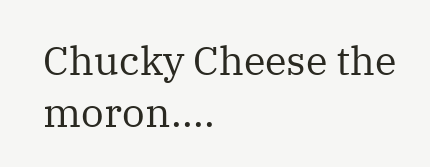Chucky Cheese the moron....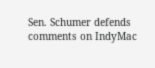Sen. Schumer defends comments on IndyMac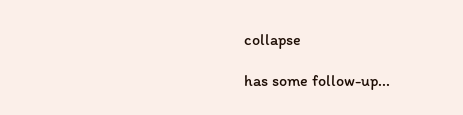collapse

has some follow-up...